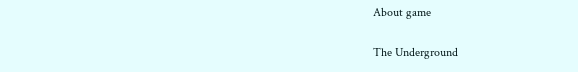About game

The Underground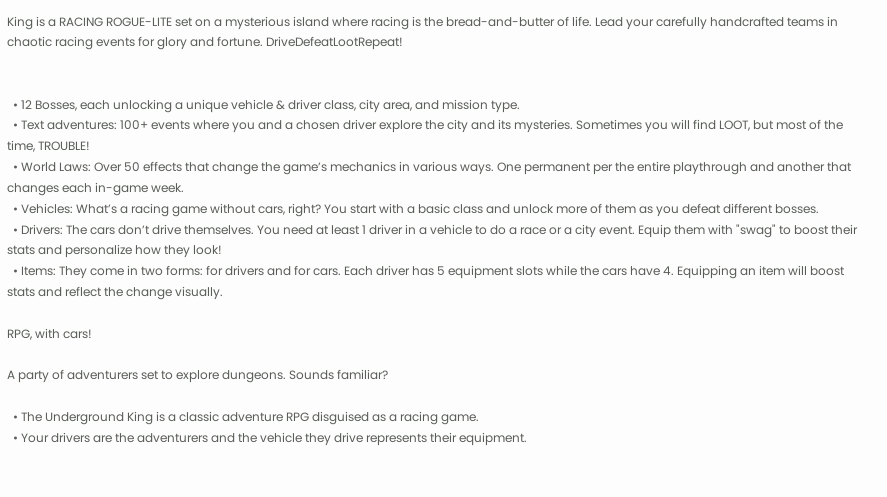King is a RACING ROGUE-LITE set on a mysterious island where racing is the bread-and-butter of life. Lead your carefully handcrafted teams in chaotic racing events for glory and fortune. DriveDefeatLootRepeat!


  • 12 Bosses, each unlocking a unique vehicle & driver class, city area, and mission type.
  • Text adventures: 100+ events where you and a chosen driver explore the city and its mysteries. Sometimes you will find LOOT, but most of the time, TROUBLE!
  • World Laws: Over 50 effects that change the game’s mechanics in various ways. One permanent per the entire playthrough and another that changes each in-game week.
  • Vehicles: What’s a racing game without cars, right? You start with a basic class and unlock more of them as you defeat different bosses.
  • Drivers: The cars don’t drive themselves. You need at least 1 driver in a vehicle to do a race or a city event. Equip them with "swag" to boost their stats and personalize how they look!
  • Items: They come in two forms: for drivers and for cars. Each driver has 5 equipment slots while the cars have 4. Equipping an item will boost stats and reflect the change visually.

RPG, with cars!

A party of adventurers set to explore dungeons. Sounds familiar?

  • The Underground King is a classic adventure RPG disguised as a racing game.
  • Your drivers are the adventurers and the vehicle they drive represents their equipment.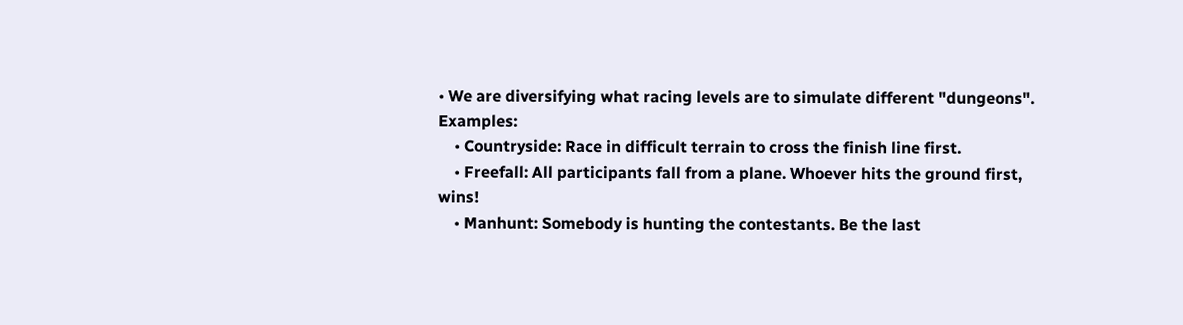• We are diversifying what racing levels are to simulate different "dungeons". Examples:
    • Countryside: Race in difficult terrain to cross the finish line first.
    • Freefall: All participants fall from a plane. Whoever hits the ground first, wins!
    • Manhunt: Somebody is hunting the contestants. Be the last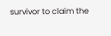survivor to claim the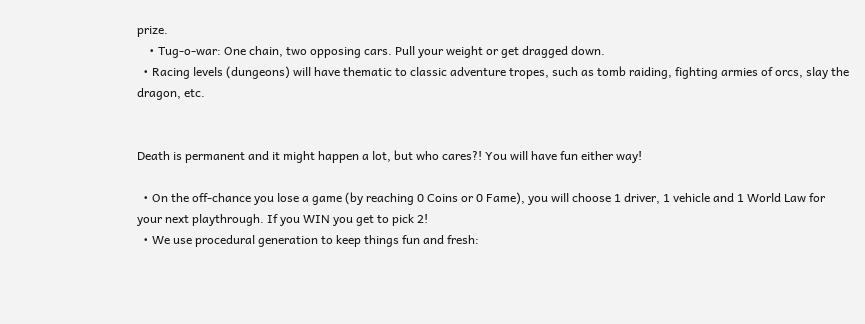prize.
    • Tug-o-war: One chain, two opposing cars. Pull your weight or get dragged down.
  • Racing levels (dungeons) will have thematic to classic adventure tropes, such as tomb raiding, fighting armies of orcs, slay the dragon, etc.


Death is permanent and it might happen a lot, but who cares?! You will have fun either way!

  • On the off-chance you lose a game (by reaching 0 Coins or 0 Fame), you will choose 1 driver, 1 vehicle and 1 World Law for your next playthrough. If you WIN you get to pick 2!
  • We use procedural generation to keep things fun and fresh: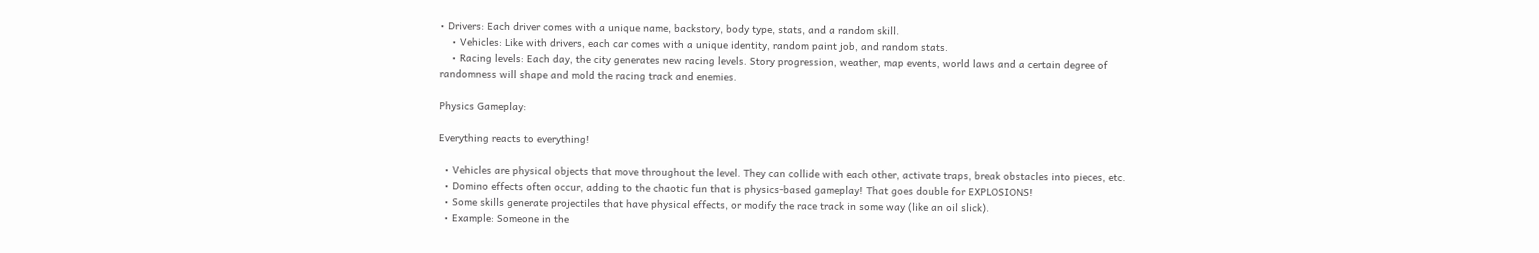• Drivers: Each driver comes with a unique name, backstory, body type, stats, and a random skill.
    • Vehicles: Like with drivers, each car comes with a unique identity, random paint job, and random stats.
    • Racing levels: Each day, the city generates new racing levels. Story progression, weather, map events, world laws and a certain degree of randomness will shape and mold the racing track and enemies.

Physics Gameplay:

Everything reacts to everything!

  • Vehicles are physical objects that move throughout the level. They can collide with each other, activate traps, break obstacles into pieces, etc.
  • Domino effects often occur, adding to the chaotic fun that is physics-based gameplay! That goes double for EXPLOSIONS!
  • Some skills generate projectiles that have physical effects, or modify the race track in some way (like an oil slick).
  • Example: Someone in the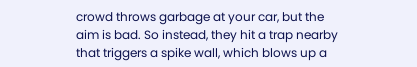crowd throws garbage at your car, but the aim is bad. So instead, they hit a trap nearby that triggers a spike wall, which blows up a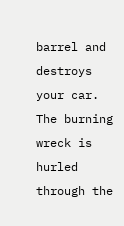barrel and destroys your car. The burning wreck is hurled through the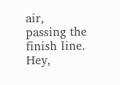air, passing the finish line. Hey,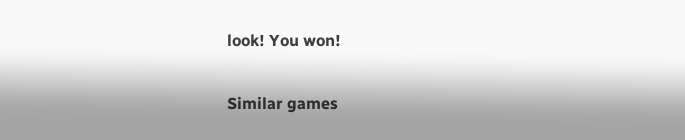look! You won!

Similar games